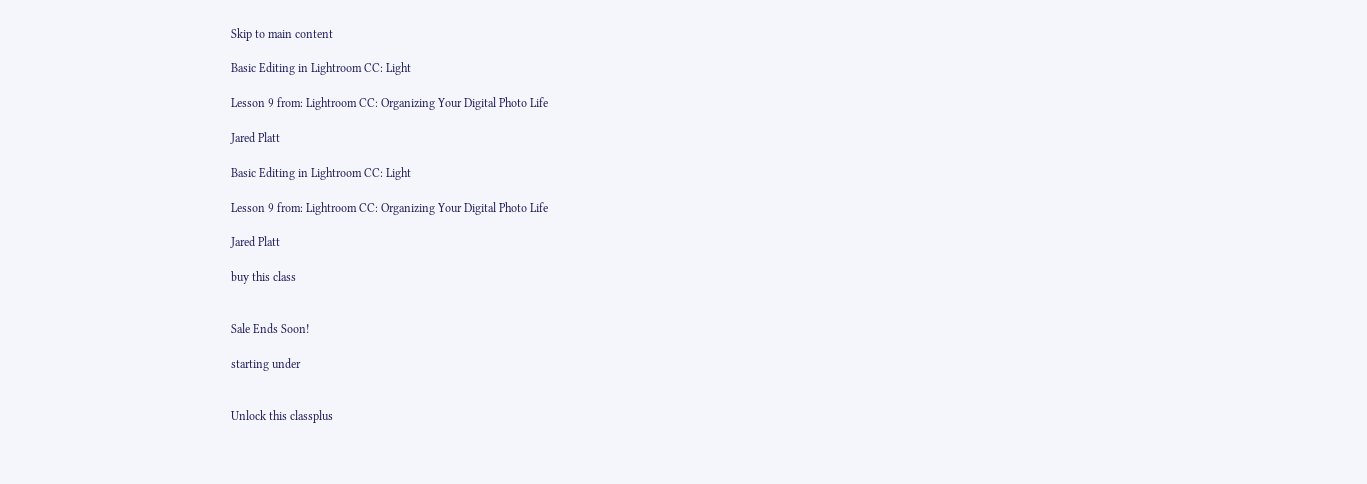Skip to main content

Basic Editing in Lightroom CC: Light

Lesson 9 from: Lightroom CC: Organizing Your Digital Photo Life

Jared Platt

Basic Editing in Lightroom CC: Light

Lesson 9 from: Lightroom CC: Organizing Your Digital Photo Life

Jared Platt

buy this class


Sale Ends Soon!

starting under


Unlock this classplus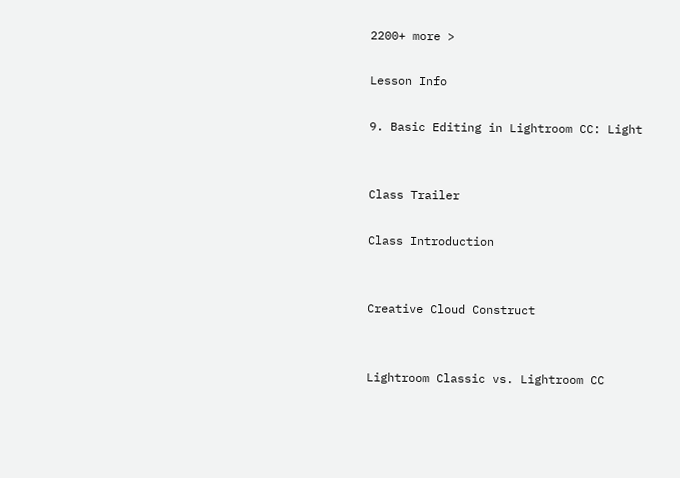2200+ more >

Lesson Info

9. Basic Editing in Lightroom CC: Light


Class Trailer

Class Introduction


Creative Cloud Construct


Lightroom Classic vs. Lightroom CC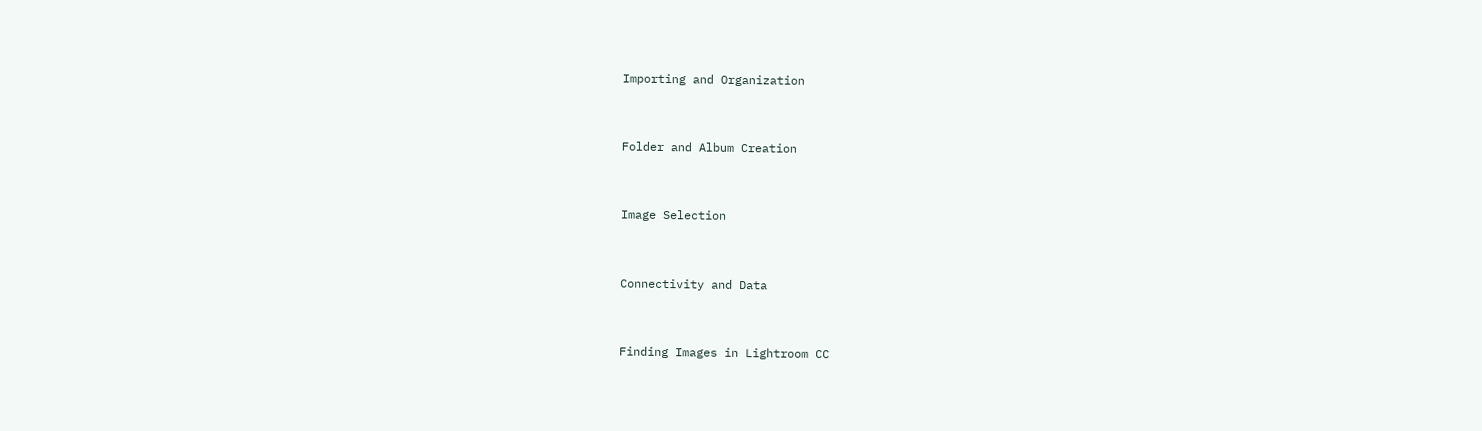Importing and Organization


Folder and Album Creation


Image Selection


Connectivity and Data


Finding Images in Lightroom CC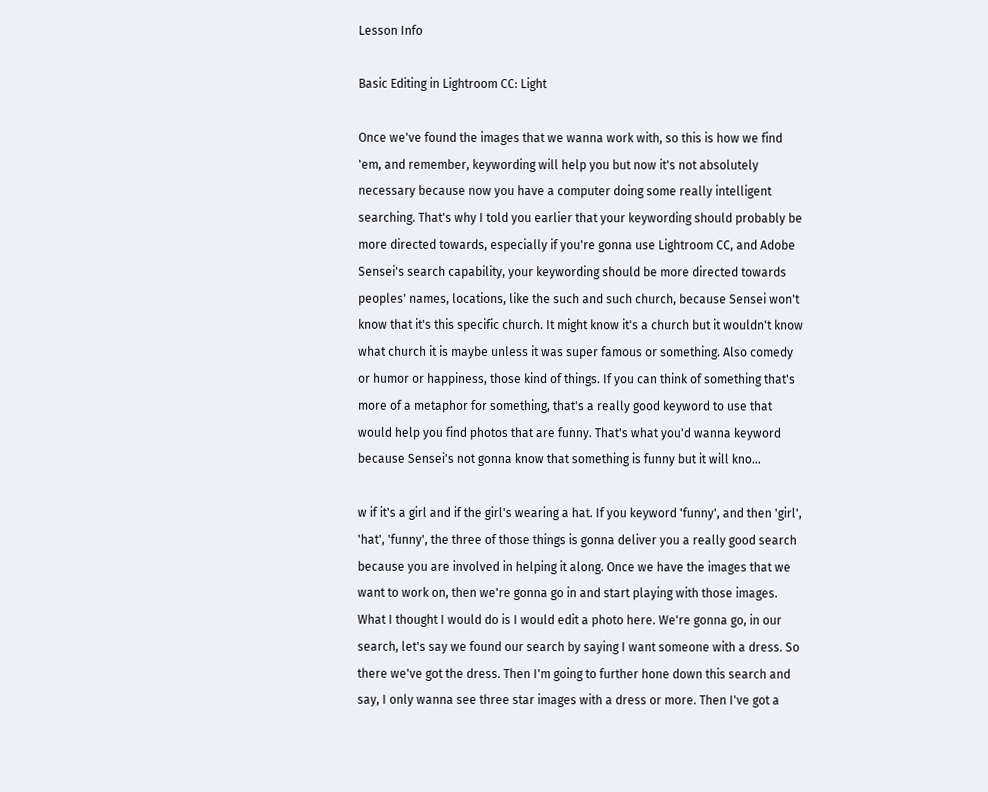Lesson Info

Basic Editing in Lightroom CC: Light

Once we've found the images that we wanna work with, so this is how we find 'em, and remember, keywording will help you but now it's not absolutely necessary because now you have a computer doing some really intelligent searching. That's why I told you earlier that your keywording should probably be more directed towards, especially if you're gonna use Lightroom CC, and Adobe Sensei's search capability, your keywording should be more directed towards peoples' names, locations, like the such and such church, because Sensei won't know that it's this specific church. It might know it's a church but it wouldn't know what church it is maybe unless it was super famous or something. Also comedy or humor or happiness, those kind of things. If you can think of something that's more of a metaphor for something, that's a really good keyword to use that would help you find photos that are funny. That's what you'd wanna keyword because Sensei's not gonna know that something is funny but it will kno...

w if it's a girl and if the girl's wearing a hat. If you keyword 'funny', and then 'girl', 'hat', 'funny', the three of those things is gonna deliver you a really good search because you are involved in helping it along. Once we have the images that we want to work on, then we're gonna go in and start playing with those images. What I thought I would do is I would edit a photo here. We're gonna go, in our search, let's say we found our search by saying I want someone with a dress. So there we've got the dress. Then I'm going to further hone down this search and say, I only wanna see three star images with a dress or more. Then I've got a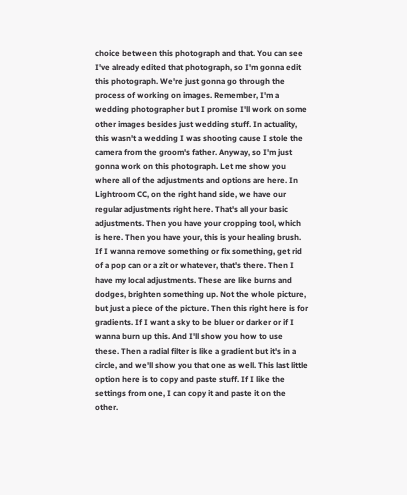choice between this photograph and that. You can see I've already edited that photograph, so I'm gonna edit this photograph. We're just gonna go through the process of working on images. Remember, I'm a wedding photographer but I promise I'll work on some other images besides just wedding stuff. In actuality, this wasn't a wedding I was shooting cause I stole the camera from the groom's father. Anyway, so I'm just gonna work on this photograph. Let me show you where all of the adjustments and options are here. In Lightroom CC, on the right hand side, we have our regular adjustments right here. That's all your basic adjustments. Then you have your cropping tool, which is here. Then you have your, this is your healing brush. If I wanna remove something or fix something, get rid of a pop can or a zit or whatever, that's there. Then I have my local adjustments. These are like burns and dodges, brighten something up. Not the whole picture, but just a piece of the picture. Then this right here is for gradients. If I want a sky to be bluer or darker or if I wanna burn up this. And I'll show you how to use these. Then a radial filter is like a gradient but it's in a circle, and we'll show you that one as well. This last little option here is to copy and paste stuff. If I like the settings from one, I can copy it and paste it on the other.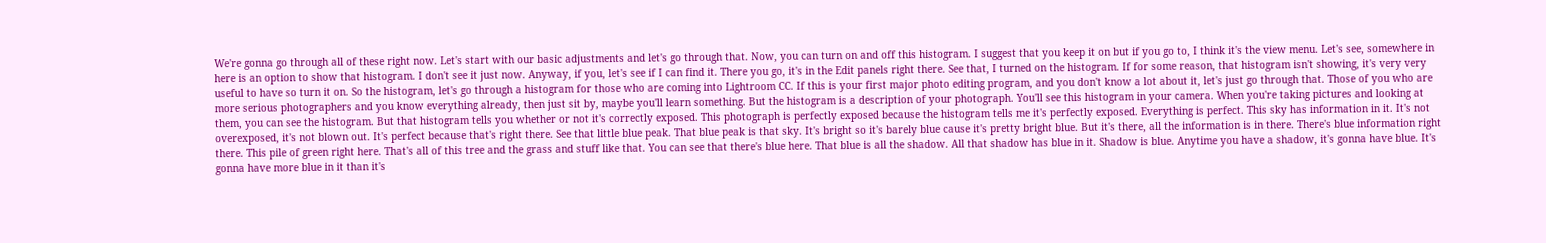We're gonna go through all of these right now. Let's start with our basic adjustments and let's go through that. Now, you can turn on and off this histogram. I suggest that you keep it on but if you go to, I think it's the view menu. Let's see, somewhere in here is an option to show that histogram. I don't see it just now. Anyway, if you, let's see if I can find it. There you go, it's in the Edit panels right there. See that, I turned on the histogram. If for some reason, that histogram isn't showing, it's very very useful to have so turn it on. So the histogram, let's go through a histogram for those who are coming into Lightroom CC. If this is your first major photo editing program, and you don't know a lot about it, let's just go through that. Those of you who are more serious photographers and you know everything already, then just sit by, maybe you'll learn something. But the histogram is a description of your photograph. You'll see this histogram in your camera. When you're taking pictures and looking at them, you can see the histogram. But that histogram tells you whether or not it's correctly exposed. This photograph is perfectly exposed because the histogram tells me it's perfectly exposed. Everything is perfect. This sky has information in it. It's not overexposed, it's not blown out. It's perfect because that's right there. See that little blue peak. That blue peak is that sky. It's bright so it's barely blue cause it's pretty bright blue. But it's there, all the information is in there. There's blue information right there. This pile of green right here. That's all of this tree and the grass and stuff like that. You can see that there's blue here. That blue is all the shadow. All that shadow has blue in it. Shadow is blue. Anytime you have a shadow, it's gonna have blue. It's gonna have more blue in it than it's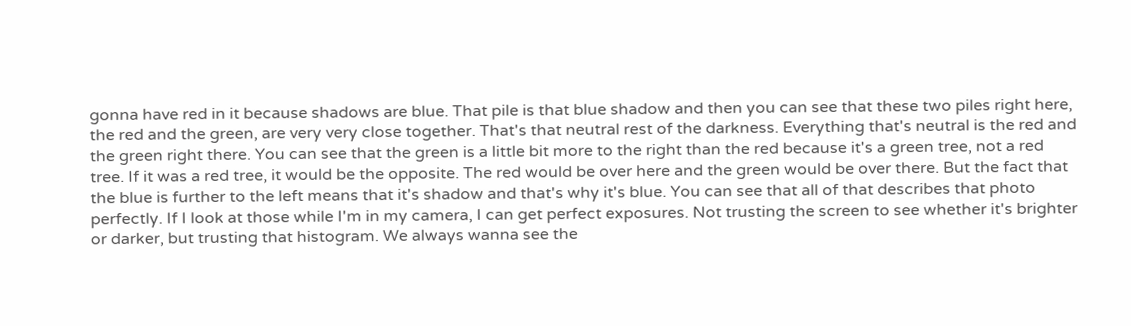gonna have red in it because shadows are blue. That pile is that blue shadow and then you can see that these two piles right here, the red and the green, are very very close together. That's that neutral rest of the darkness. Everything that's neutral is the red and the green right there. You can see that the green is a little bit more to the right than the red because it's a green tree, not a red tree. If it was a red tree, it would be the opposite. The red would be over here and the green would be over there. But the fact that the blue is further to the left means that it's shadow and that's why it's blue. You can see that all of that describes that photo perfectly. If I look at those while I'm in my camera, I can get perfect exposures. Not trusting the screen to see whether it's brighter or darker, but trusting that histogram. We always wanna see the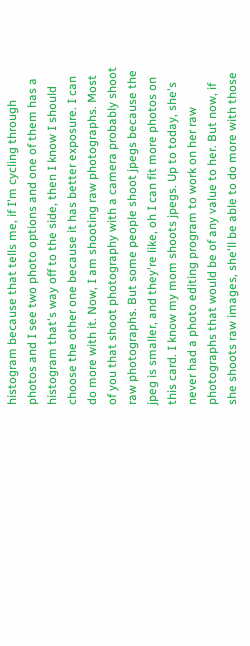histogram because that tells me, if I'm cycling through photos and I see two photo options and one of them has a histogram that's way off to the side, then I know I should choose the other one because it has better exposure. I can do more with it. Now, I am shooting raw photographs. Most of you that shoot photography with a camera probably shoot raw photographs. But some people shoot jpegs because the jpeg is smaller, and they're like, oh I can fit more photos on this card. I know my mom shoots jpegs. Up to today, she's never had a photo editing program to work on her raw photographs that would be of any value to her. But now, if she shoots raw images, she'll be able to do more with those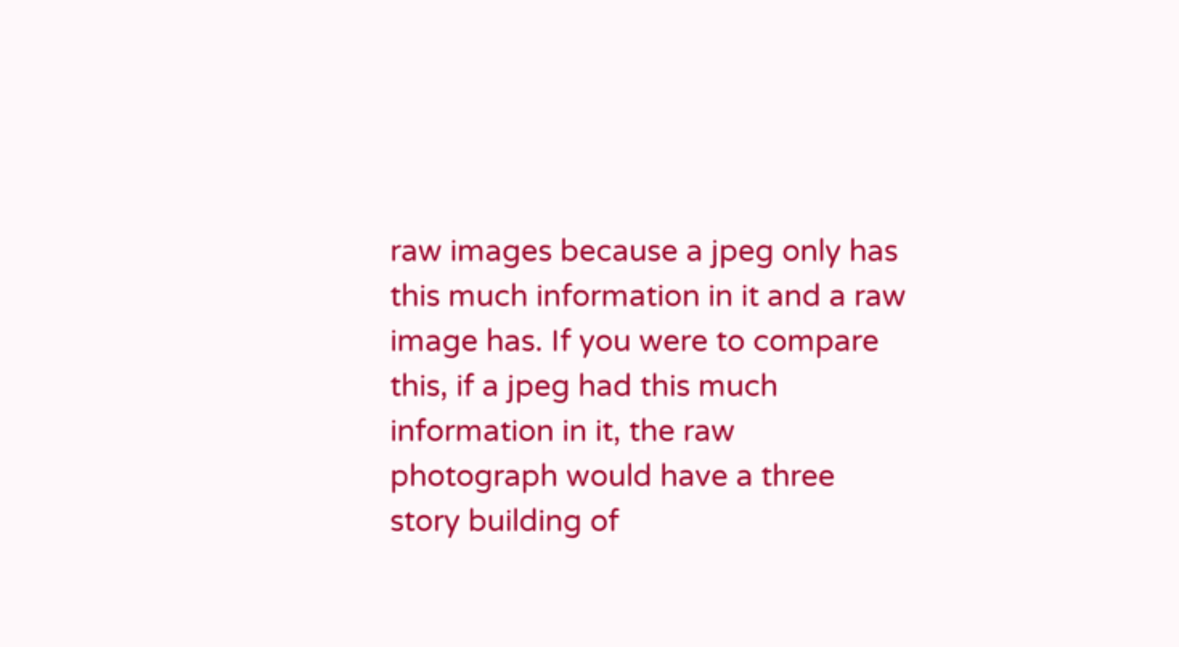raw images because a jpeg only has this much information in it and a raw image has. If you were to compare this, if a jpeg had this much information in it, the raw photograph would have a three story building of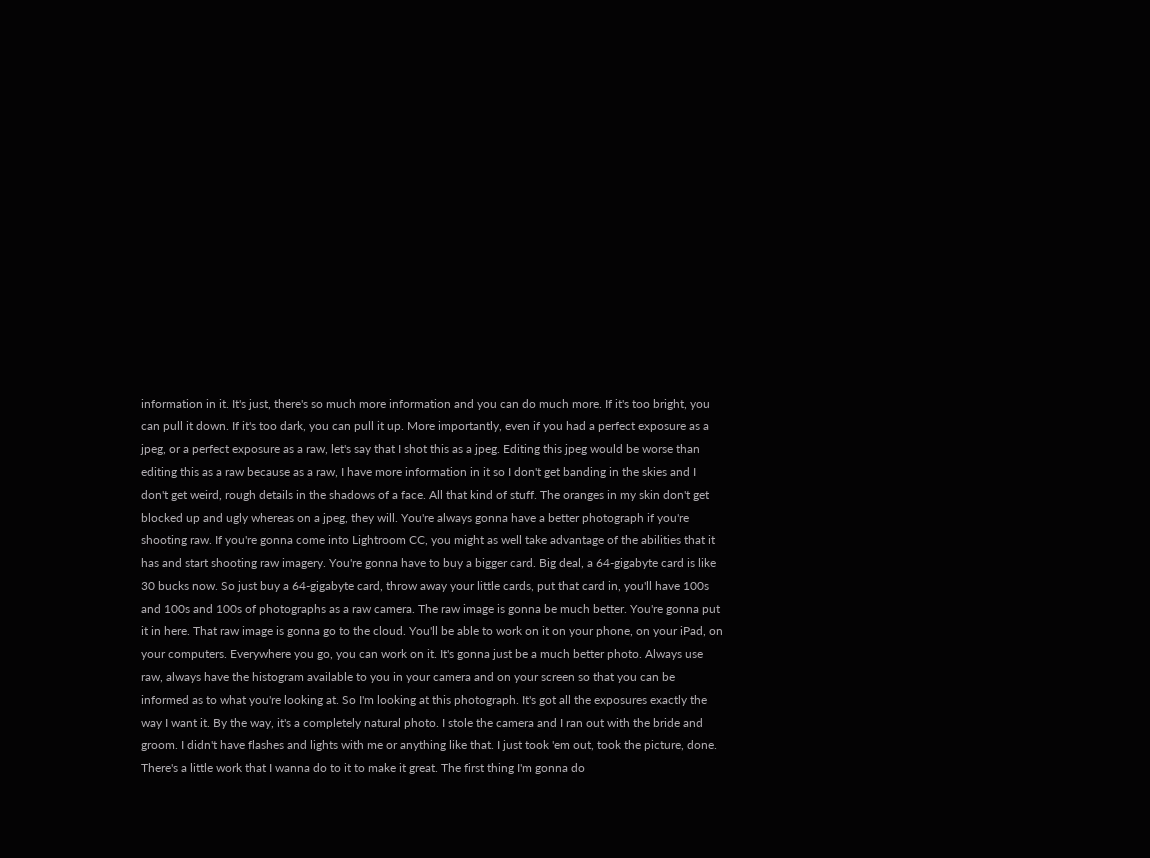information in it. It's just, there's so much more information and you can do much more. If it's too bright, you can pull it down. If it's too dark, you can pull it up. More importantly, even if you had a perfect exposure as a jpeg, or a perfect exposure as a raw, let's say that I shot this as a jpeg. Editing this jpeg would be worse than editing this as a raw because as a raw, I have more information in it so I don't get banding in the skies and I don't get weird, rough details in the shadows of a face. All that kind of stuff. The oranges in my skin don't get blocked up and ugly whereas on a jpeg, they will. You're always gonna have a better photograph if you're shooting raw. If you're gonna come into Lightroom CC, you might as well take advantage of the abilities that it has and start shooting raw imagery. You're gonna have to buy a bigger card. Big deal, a 64-gigabyte card is like 30 bucks now. So just buy a 64-gigabyte card, throw away your little cards, put that card in, you'll have 100s and 100s and 100s of photographs as a raw camera. The raw image is gonna be much better. You're gonna put it in here. That raw image is gonna go to the cloud. You'll be able to work on it on your phone, on your iPad, on your computers. Everywhere you go, you can work on it. It's gonna just be a much better photo. Always use raw, always have the histogram available to you in your camera and on your screen so that you can be informed as to what you're looking at. So I'm looking at this photograph. It's got all the exposures exactly the way I want it. By the way, it's a completely natural photo. I stole the camera and I ran out with the bride and groom. I didn't have flashes and lights with me or anything like that. I just took 'em out, took the picture, done. There's a little work that I wanna do to it to make it great. The first thing I'm gonna do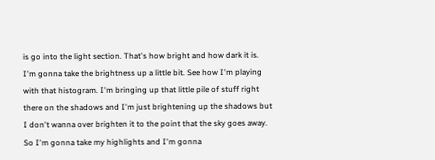is go into the light section. That's how bright and how dark it is. I'm gonna take the brightness up a little bit. See how I'm playing with that histogram. I'm bringing up that little pile of stuff right there on the shadows and I'm just brightening up the shadows but I don't wanna over brighten it to the point that the sky goes away. So I'm gonna take my highlights and I'm gonna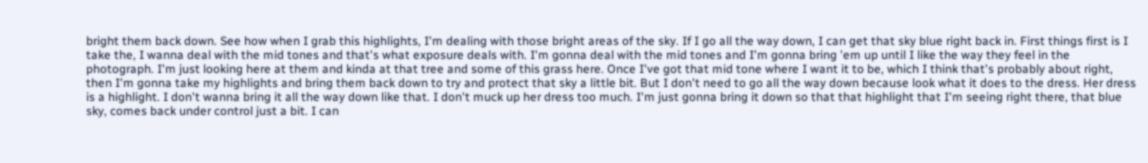bright them back down. See how when I grab this highlights, I'm dealing with those bright areas of the sky. If I go all the way down, I can get that sky blue right back in. First things first is I take the, I wanna deal with the mid tones and that's what exposure deals with. I'm gonna deal with the mid tones and I'm gonna bring 'em up until I like the way they feel in the photograph. I'm just looking here at them and kinda at that tree and some of this grass here. Once I've got that mid tone where I want it to be, which I think that's probably about right, then I'm gonna take my highlights and bring them back down to try and protect that sky a little bit. But I don't need to go all the way down because look what it does to the dress. Her dress is a highlight. I don't wanna bring it all the way down like that. I don't muck up her dress too much. I'm just gonna bring it down so that that highlight that I'm seeing right there, that blue sky, comes back under control just a bit. I can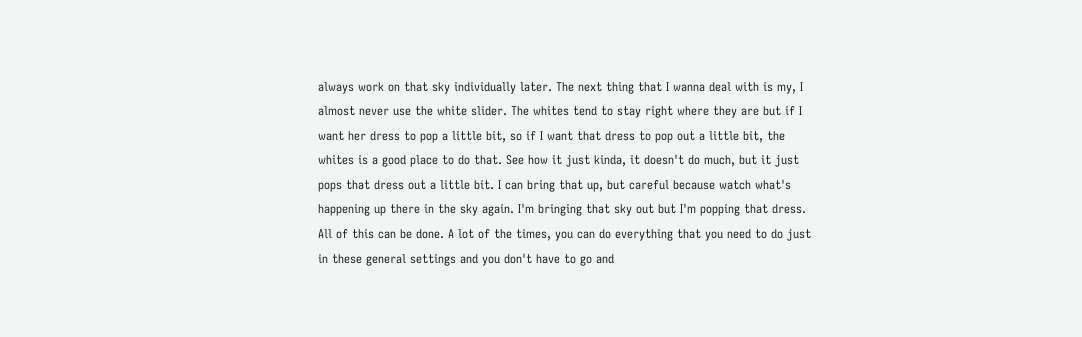always work on that sky individually later. The next thing that I wanna deal with is my, I almost never use the white slider. The whites tend to stay right where they are but if I want her dress to pop a little bit, so if I want that dress to pop out a little bit, the whites is a good place to do that. See how it just kinda, it doesn't do much, but it just pops that dress out a little bit. I can bring that up, but careful because watch what's happening up there in the sky again. I'm bringing that sky out but I'm popping that dress. All of this can be done. A lot of the times, you can do everything that you need to do just in these general settings and you don't have to go and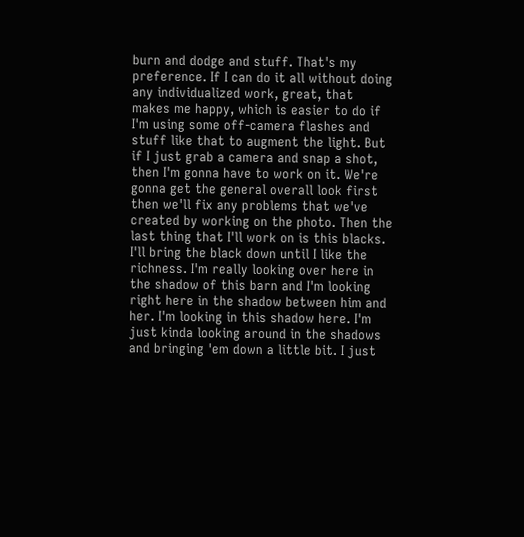burn and dodge and stuff. That's my preference. If I can do it all without doing any individualized work, great, that makes me happy, which is easier to do if I'm using some off-camera flashes and stuff like that to augment the light. But if I just grab a camera and snap a shot, then I'm gonna have to work on it. We're gonna get the general overall look first then we'll fix any problems that we've created by working on the photo. Then the last thing that I'll work on is this blacks. I'll bring the black down until I like the richness. I'm really looking over here in the shadow of this barn and I'm looking right here in the shadow between him and her. I'm looking in this shadow here. I'm just kinda looking around in the shadows and bringing 'em down a little bit. I just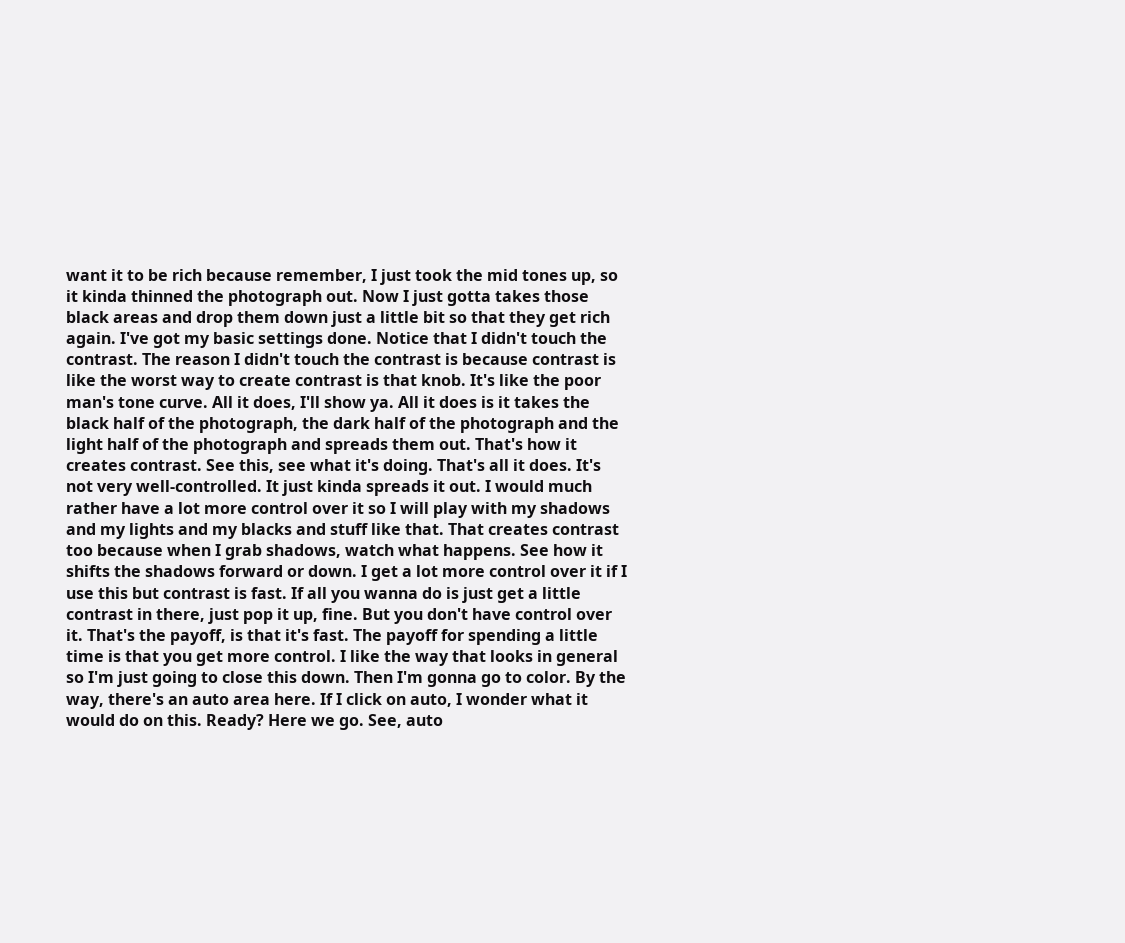want it to be rich because remember, I just took the mid tones up, so it kinda thinned the photograph out. Now I just gotta takes those black areas and drop them down just a little bit so that they get rich again. I've got my basic settings done. Notice that I didn't touch the contrast. The reason I didn't touch the contrast is because contrast is like the worst way to create contrast is that knob. It's like the poor man's tone curve. All it does, I'll show ya. All it does is it takes the black half of the photograph, the dark half of the photograph and the light half of the photograph and spreads them out. That's how it creates contrast. See this, see what it's doing. That's all it does. It's not very well-controlled. It just kinda spreads it out. I would much rather have a lot more control over it so I will play with my shadows and my lights and my blacks and stuff like that. That creates contrast too because when I grab shadows, watch what happens. See how it shifts the shadows forward or down. I get a lot more control over it if I use this but contrast is fast. If all you wanna do is just get a little contrast in there, just pop it up, fine. But you don't have control over it. That's the payoff, is that it's fast. The payoff for spending a little time is that you get more control. I like the way that looks in general so I'm just going to close this down. Then I'm gonna go to color. By the way, there's an auto area here. If I click on auto, I wonder what it would do on this. Ready? Here we go. See, auto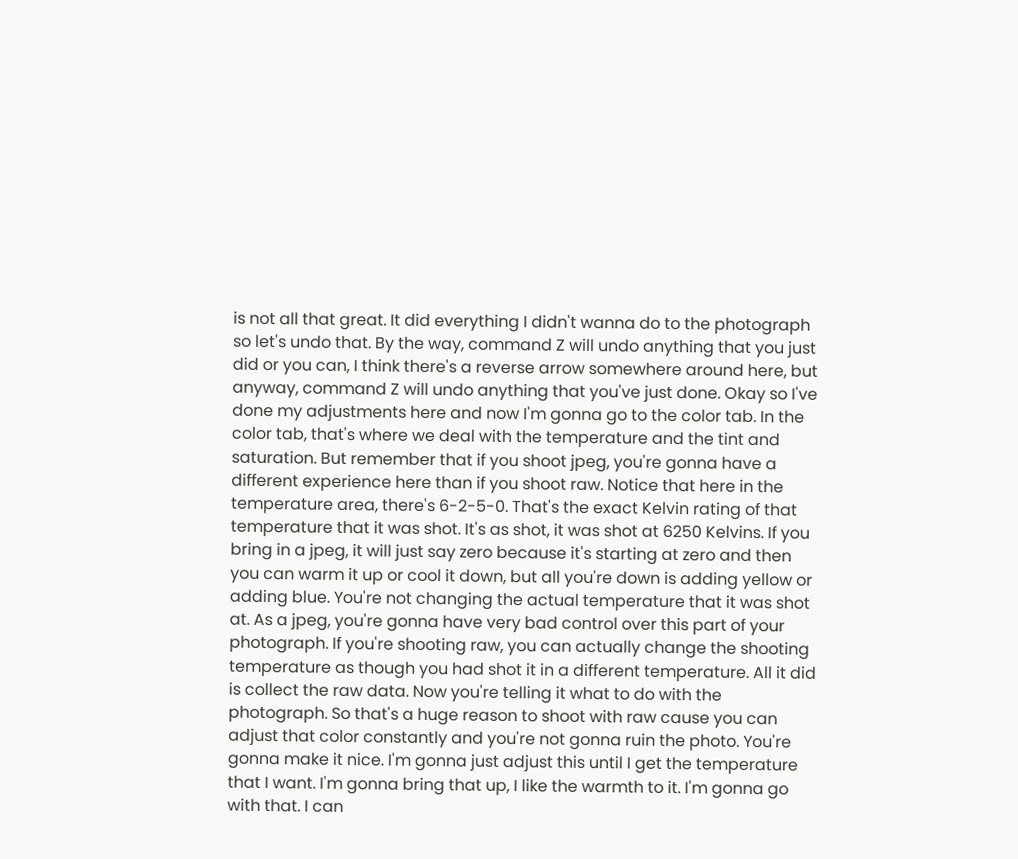is not all that great. It did everything I didn't wanna do to the photograph so let's undo that. By the way, command Z will undo anything that you just did or you can, I think there's a reverse arrow somewhere around here, but anyway, command Z will undo anything that you've just done. Okay so I've done my adjustments here and now I'm gonna go to the color tab. In the color tab, that's where we deal with the temperature and the tint and saturation. But remember that if you shoot jpeg, you're gonna have a different experience here than if you shoot raw. Notice that here in the temperature area, there's 6-2-5-0. That's the exact Kelvin rating of that temperature that it was shot. It's as shot, it was shot at 6250 Kelvins. If you bring in a jpeg, it will just say zero because it's starting at zero and then you can warm it up or cool it down, but all you're down is adding yellow or adding blue. You're not changing the actual temperature that it was shot at. As a jpeg, you're gonna have very bad control over this part of your photograph. If you're shooting raw, you can actually change the shooting temperature as though you had shot it in a different temperature. All it did is collect the raw data. Now you're telling it what to do with the photograph. So that's a huge reason to shoot with raw cause you can adjust that color constantly and you're not gonna ruin the photo. You're gonna make it nice. I'm gonna just adjust this until I get the temperature that I want. I'm gonna bring that up, I like the warmth to it. I'm gonna go with that. I can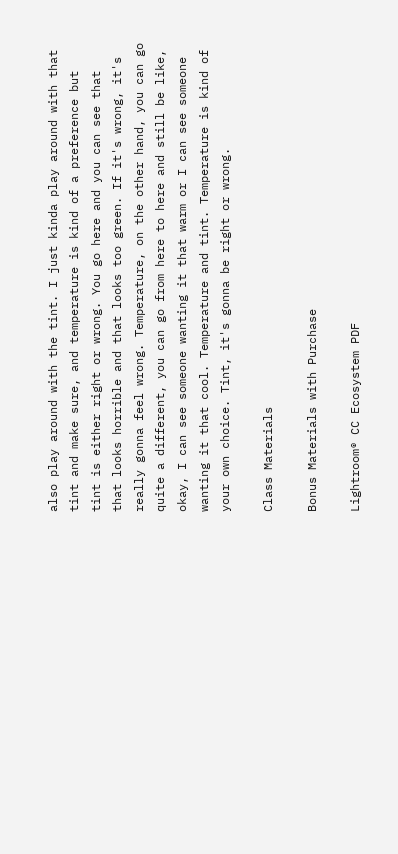also play around with the tint. I just kinda play around with that tint and make sure, and temperature is kind of a preference but tint is either right or wrong. You go here and you can see that that looks horrible and that looks too green. If it's wrong, it's really gonna feel wrong. Temperature, on the other hand, you can go quite a different, you can go from here to here and still be like, okay, I can see someone wanting it that warm or I can see someone wanting it that cool. Temperature and tint. Temperature is kind of your own choice. Tint, it's gonna be right or wrong.

Class Materials

Bonus Materials with Purchase

Lightroom® CC Ecosystem PDF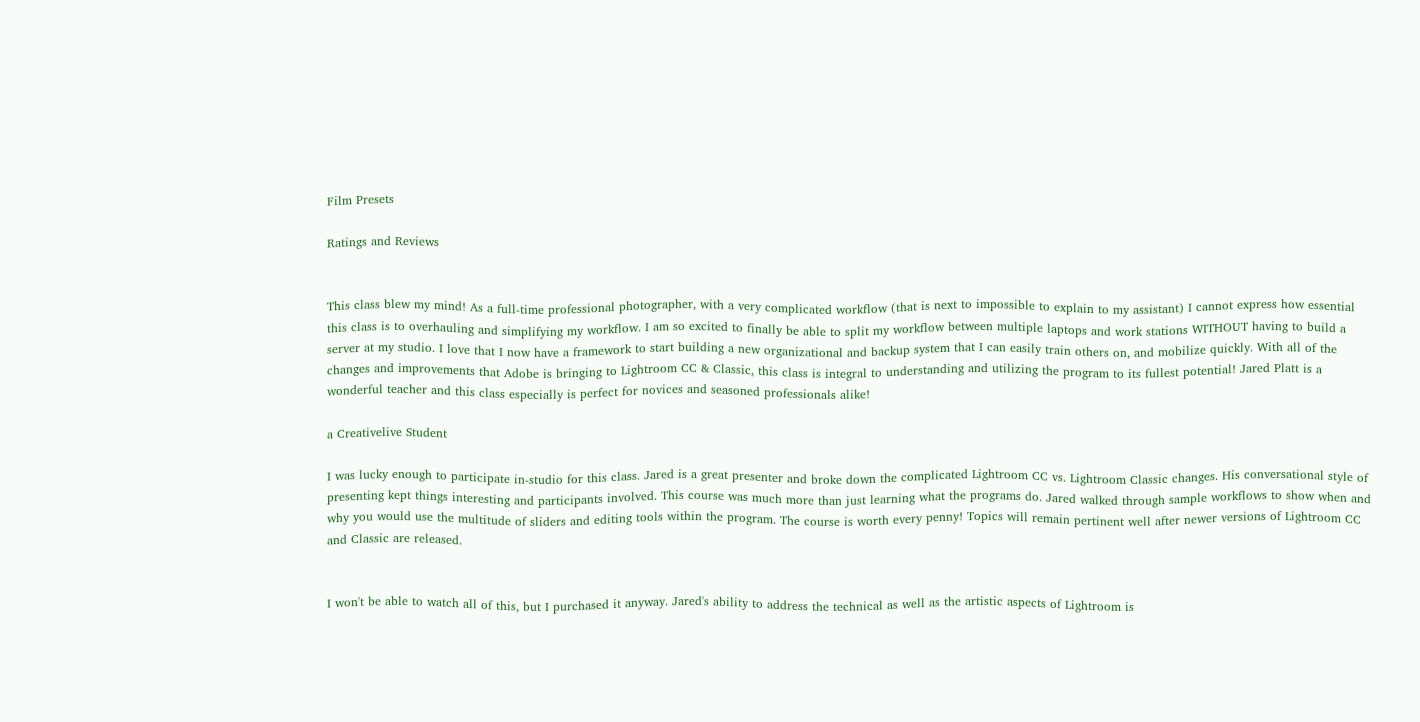Film Presets

Ratings and Reviews


This class blew my mind! As a full-time professional photographer, with a very complicated workflow (that is next to impossible to explain to my assistant) I cannot express how essential this class is to overhauling and simplifying my workflow. I am so excited to finally be able to split my workflow between multiple laptops and work stations WITHOUT having to build a server at my studio. I love that I now have a framework to start building a new organizational and backup system that I can easily train others on, and mobilize quickly. With all of the changes and improvements that Adobe is bringing to Lightroom CC & Classic, this class is integral to understanding and utilizing the program to its fullest potential! Jared Platt is a wonderful teacher and this class especially is perfect for novices and seasoned professionals alike!

a Creativelive Student

I was lucky enough to participate in-studio for this class. Jared is a great presenter and broke down the complicated Lightroom CC vs. Lightroom Classic changes. His conversational style of presenting kept things interesting and participants involved. This course was much more than just learning what the programs do. Jared walked through sample workflows to show when and why you would use the multitude of sliders and editing tools within the program. The course is worth every penny! Topics will remain pertinent well after newer versions of Lightroom CC and Classic are released.


I won't be able to watch all of this, but I purchased it anyway. Jared's ability to address the technical as well as the artistic aspects of Lightroom is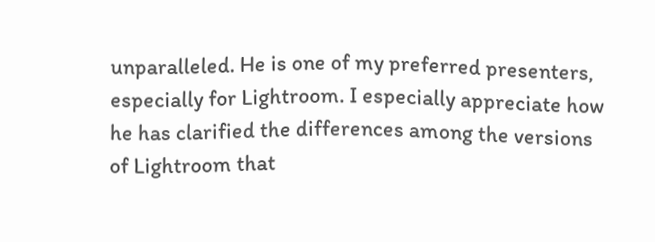unparalleled. He is one of my preferred presenters, especially for Lightroom. I especially appreciate how he has clarified the differences among the versions of Lightroom that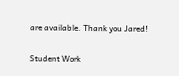are available. Thank you Jared!

Student Work